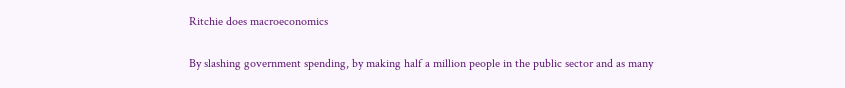Ritchie does macroeconomics

By slashing government spending, by making half a million people in the public sector and as many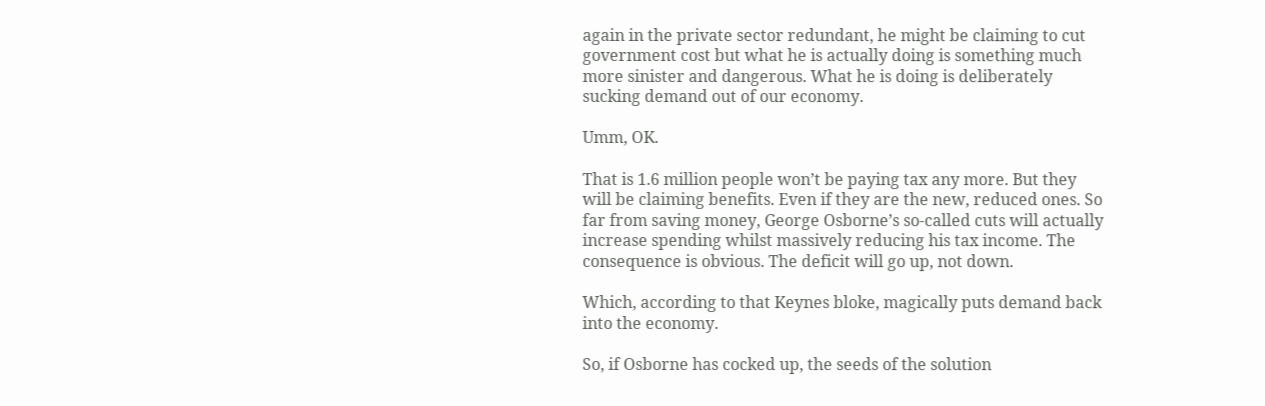again in the private sector redundant, he might be claiming to cut government cost but what he is actually doing is something much more sinister and dangerous. What he is doing is deliberately sucking demand out of our economy.

Umm, OK.

That is 1.6 million people won’t be paying tax any more. But they will be claiming benefits. Even if they are the new, reduced ones. So far from saving money, George Osborne’s so-called cuts will actually increase spending whilst massively reducing his tax income. The consequence is obvious. The deficit will go up, not down.

Which, according to that Keynes bloke, magically puts demand back into the economy.

So, if Osborne has cocked up, the seeds of the solution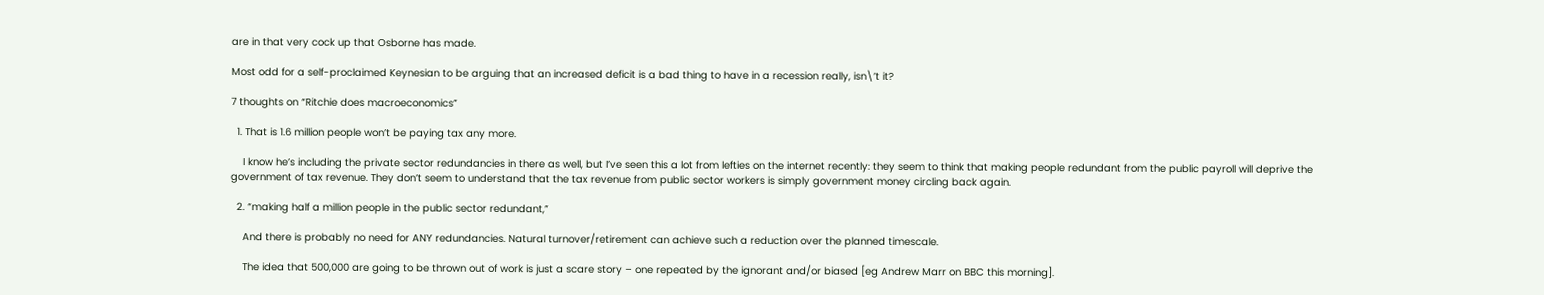are in that very cock up that Osborne has made.

Most odd for a self-proclaimed Keynesian to be arguing that an increased deficit is a bad thing to have in a recession really, isn\’t it?

7 thoughts on “Ritchie does macroeconomics”

  1. That is 1.6 million people won’t be paying tax any more.

    I know he’s including the private sector redundancies in there as well, but I’ve seen this a lot from lefties on the internet recently: they seem to think that making people redundant from the public payroll will deprive the government of tax revenue. They don’t seem to understand that the tax revenue from public sector workers is simply government money circling back again.

  2. “making half a million people in the public sector redundant,”

    And there is probably no need for ANY redundancies. Natural turnover/retirement can achieve such a reduction over the planned timescale.

    The idea that 500,000 are going to be thrown out of work is just a scare story – one repeated by the ignorant and/or biased [eg Andrew Marr on BBC this morning].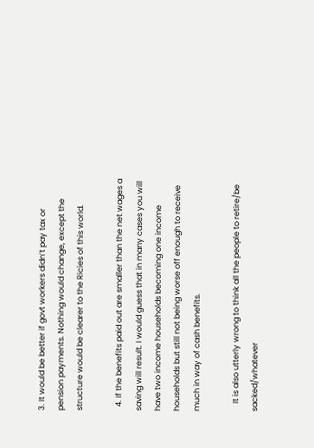3. It would be better if govt workers didn’t pay tax or pension payments. Nothing would change, except the structure would be clearer to the Ricies of this world.

  4. If the benefits paid out are smaller than the net wages a saving will result. I would guess that in many cases you will have two income households becoming one income households but still not being worse off enough to receive much in way of cash benefits.

    It is also utterly wrong to think all the people to retire/be sacked/whatever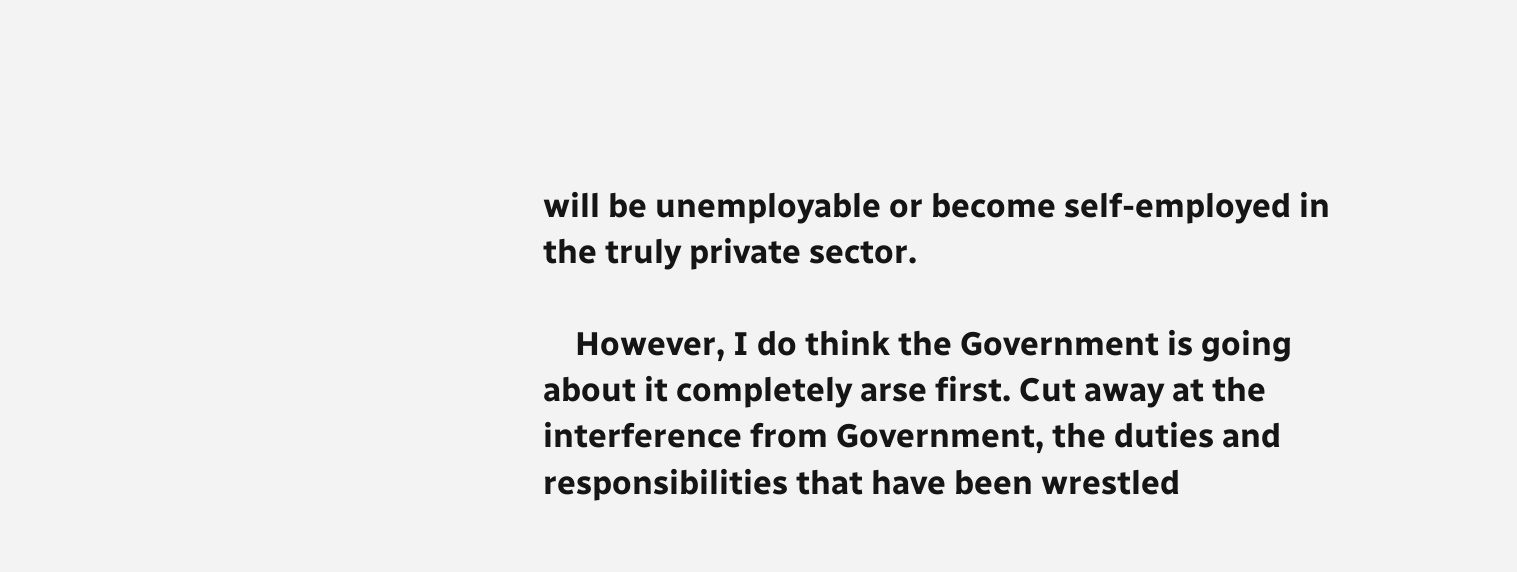will be unemployable or become self-employed in the truly private sector.

    However, I do think the Government is going about it completely arse first. Cut away at the interference from Government, the duties and responsibilities that have been wrestled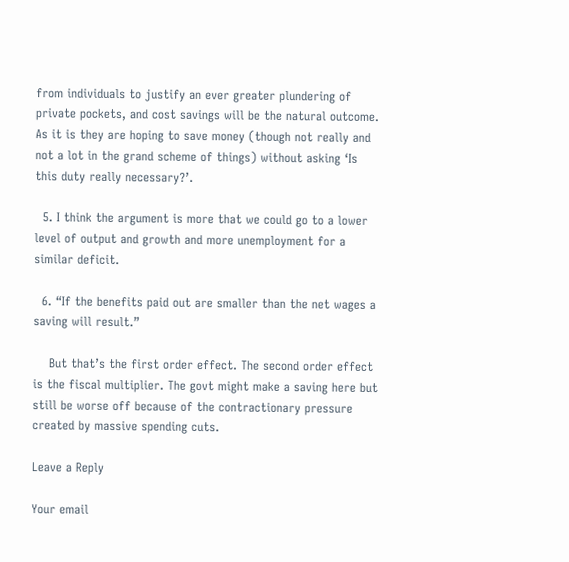from individuals to justify an ever greater plundering of private pockets, and cost savings will be the natural outcome. As it is they are hoping to save money (though not really and not a lot in the grand scheme of things) without asking ‘Is this duty really necessary?’.

  5. I think the argument is more that we could go to a lower level of output and growth and more unemployment for a similar deficit.

  6. “If the benefits paid out are smaller than the net wages a saving will result.”

    But that’s the first order effect. The second order effect is the fiscal multiplier. The govt might make a saving here but still be worse off because of the contractionary pressure created by massive spending cuts.

Leave a Reply

Your email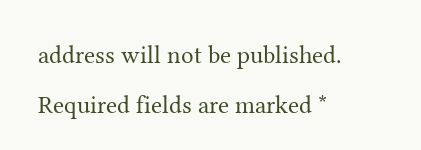address will not be published. Required fields are marked *